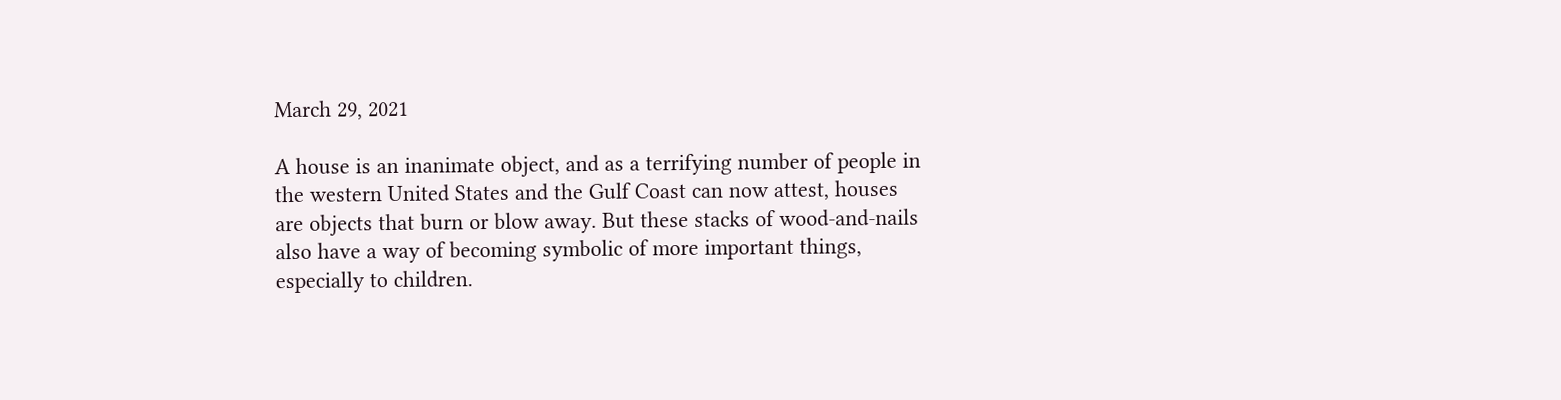March 29, 2021

A house is an inanimate object, and as a terrifying number of people in the western United States and the Gulf Coast can now attest, houses are objects that burn or blow away. But these stacks of wood-and-nails also have a way of becoming symbolic of more important things, especially to children.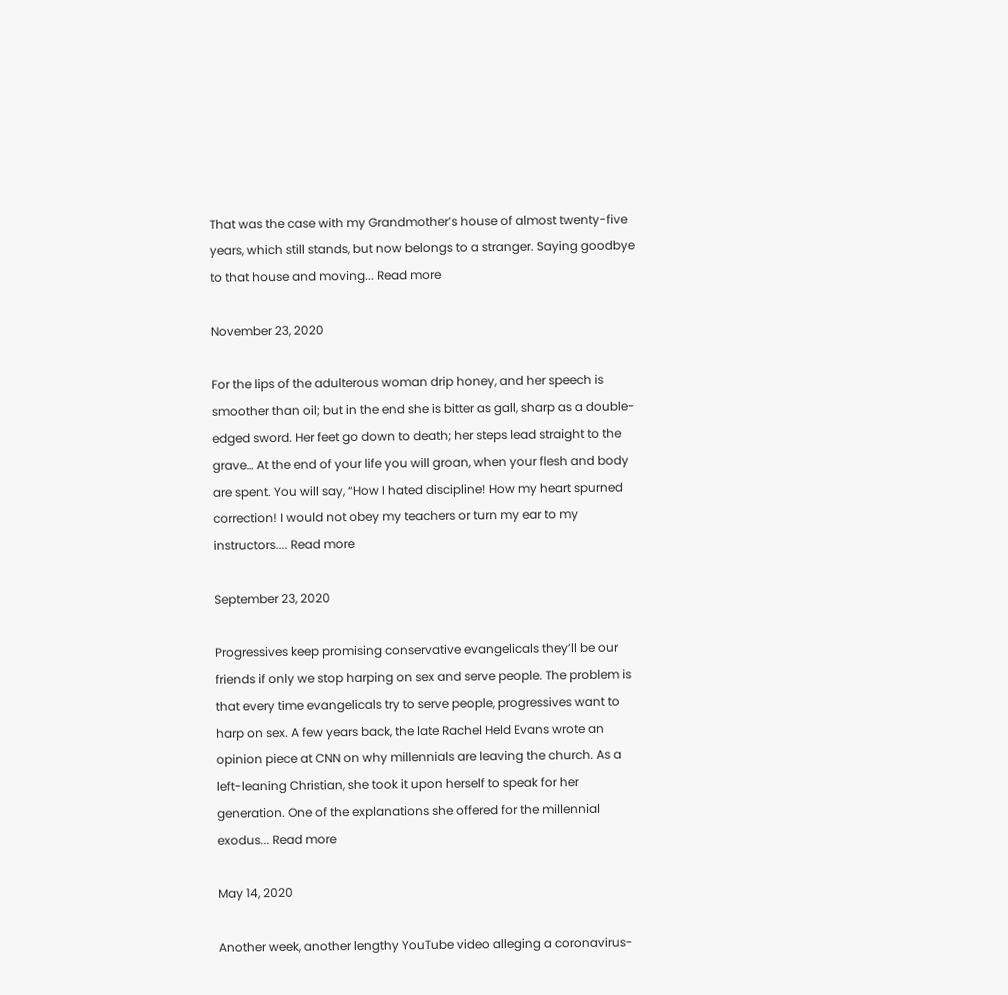That was the case with my Grandmother’s house of almost twenty-five years, which still stands, but now belongs to a stranger. Saying goodbye to that house and moving... Read more

November 23, 2020

For the lips of the adulterous woman drip honey, and her speech is smoother than oil; but in the end she is bitter as gall, sharp as a double-edged sword. Her feet go down to death; her steps lead straight to the grave… At the end of your life you will groan, when your flesh and body are spent. You will say, “How I hated discipline! How my heart spurned correction! I would not obey my teachers or turn my ear to my instructors.... Read more

September 23, 2020

Progressives keep promising conservative evangelicals they’ll be our friends if only we stop harping on sex and serve people. The problem is that every time evangelicals try to serve people, progressives want to harp on sex. A few years back, the late Rachel Held Evans wrote an opinion piece at CNN on why millennials are leaving the church. As a left-leaning Christian, she took it upon herself to speak for her generation. One of the explanations she offered for the millennial exodus... Read more

May 14, 2020

Another week, another lengthy YouTube video alleging a coronavirus-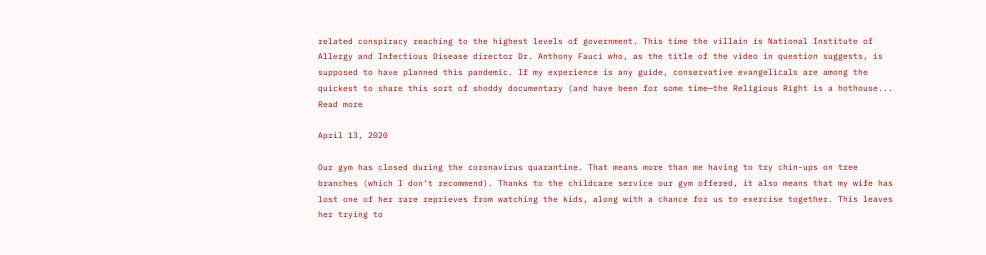related conspiracy reaching to the highest levels of government. This time the villain is National Institute of Allergy and Infectious Disease director Dr. Anthony Fauci who, as the title of the video in question suggests, is supposed to have planned this pandemic. If my experience is any guide, conservative evangelicals are among the quickest to share this sort of shoddy documentary (and have been for some time—the Religious Right is a hothouse... Read more

April 13, 2020

Our gym has closed during the coronavirus quarantine. That means more than me having to try chin-ups on tree branches (which I don’t recommend). Thanks to the childcare service our gym offered, it also means that my wife has lost one of her rare reprieves from watching the kids, along with a chance for us to exercise together. This leaves her trying to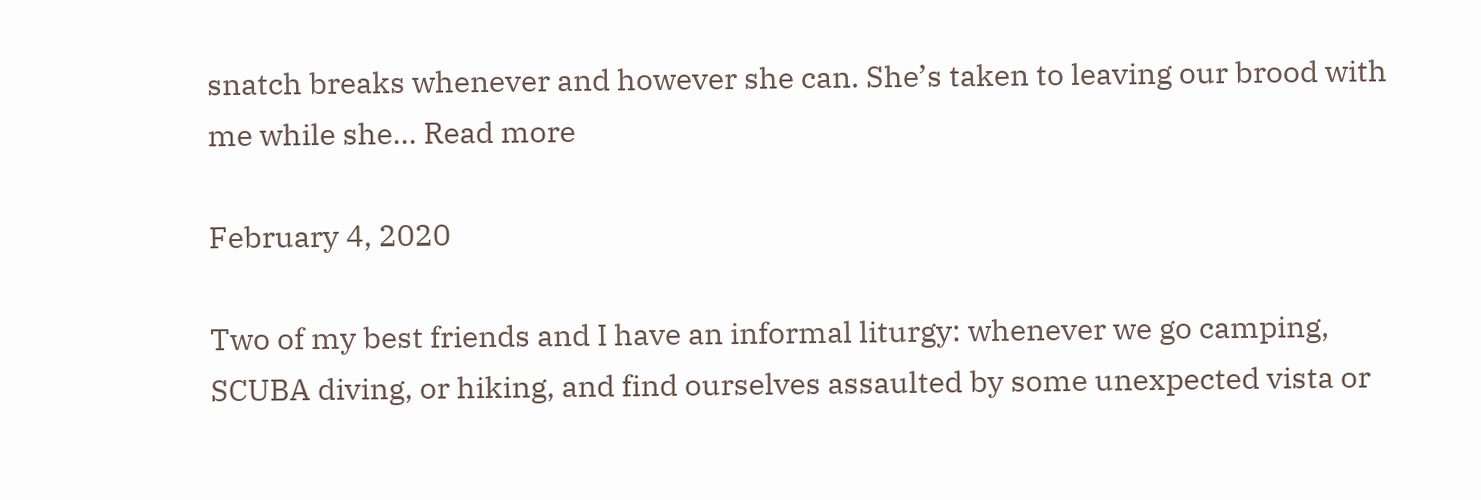snatch breaks whenever and however she can. She’s taken to leaving our brood with me while she... Read more

February 4, 2020

Two of my best friends and I have an informal liturgy: whenever we go camping, SCUBA diving, or hiking, and find ourselves assaulted by some unexpected vista or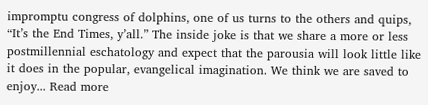impromptu congress of dolphins, one of us turns to the others and quips, “It’s the End Times, y’all.” The inside joke is that we share a more or less postmillennial eschatology and expect that the parousia will look little like it does in the popular, evangelical imagination. We think we are saved to enjoy... Read more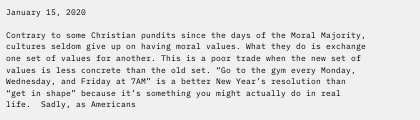January 15, 2020

Contrary to some Christian pundits since the days of the Moral Majority, cultures seldom give up on having moral values. What they do is exchange one set of values for another. This is a poor trade when the new set of values is less concrete than the old set. “Go to the gym every Monday, Wednesday, and Friday at 7AM” is a better New Year’s resolution than “get in shape” because it’s something you might actually do in real life.  Sadly, as Americans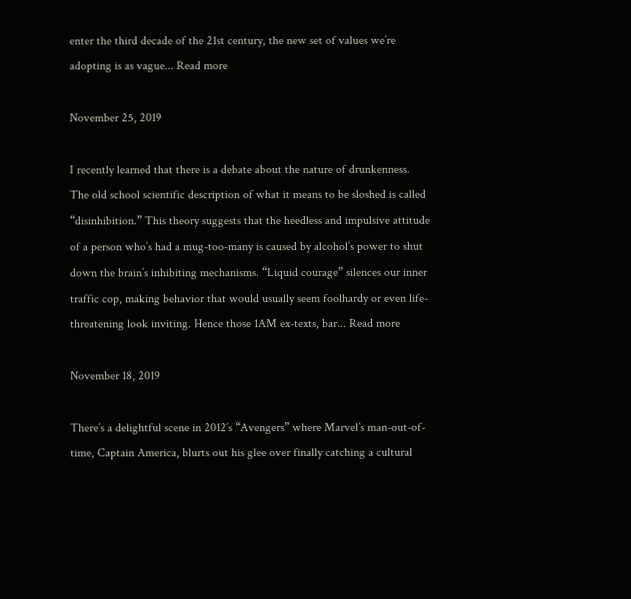enter the third decade of the 21st century, the new set of values we’re adopting is as vague... Read more

November 25, 2019

I recently learned that there is a debate about the nature of drunkenness. The old school scientific description of what it means to be sloshed is called “disinhibition.” This theory suggests that the heedless and impulsive attitude of a person who’s had a mug-too-many is caused by alcohol’s power to shut down the brain’s inhibiting mechanisms. “Liquid courage” silences our inner traffic cop, making behavior that would usually seem foolhardy or even life-threatening look inviting. Hence those 1AM ex-texts, bar... Read more

November 18, 2019

There’s a delightful scene in 2012’s “Avengers” where Marvel’s man-out-of-time, Captain America, blurts out his glee over finally catching a cultural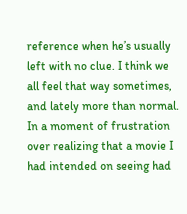reference when he’s usually left with no clue. I think we all feel that way sometimes, and lately more than normal. In a moment of frustration over realizing that a movie I had intended on seeing had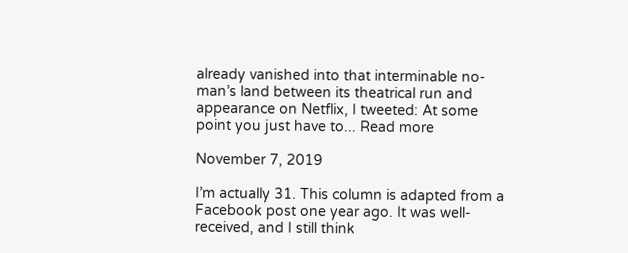already vanished into that interminable no-man’s land between its theatrical run and appearance on Netflix, I tweeted: At some point you just have to... Read more

November 7, 2019

I’m actually 31. This column is adapted from a Facebook post one year ago. It was well-received, and I still think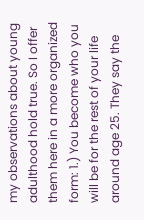my observations about young adulthood hold true. So I offer them here in a more organized form: 1.) You become who you will be for the rest of your life around age 25. They say the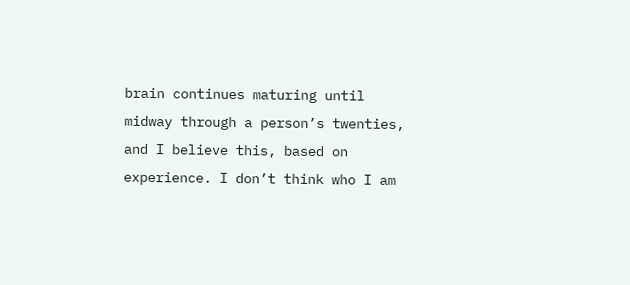brain continues maturing until midway through a person’s twenties, and I believe this, based on experience. I don’t think who I am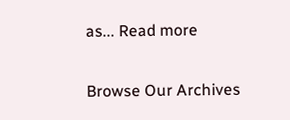as... Read more

Browse Our Archives